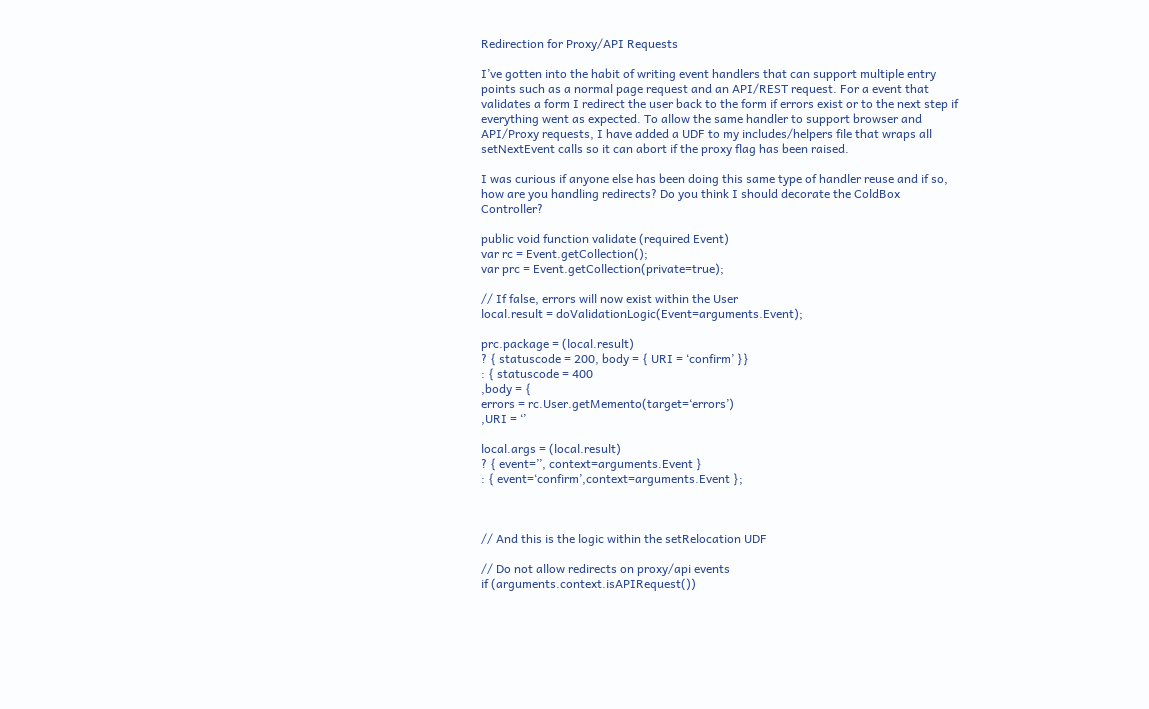Redirection for Proxy/API Requests

I’ve gotten into the habit of writing event handlers that can support multiple entry points such as a normal page request and an API/REST request. For a event that validates a form I redirect the user back to the form if errors exist or to the next step if everything went as expected. To allow the same handler to support browser and API/Proxy requests, I have added a UDF to my includes/helpers file that wraps all setNextEvent calls so it can abort if the proxy flag has been raised.

I was curious if anyone else has been doing this same type of handler reuse and if so, how are you handling redirects? Do you think I should decorate the ColdBox Controller?

public void function validate (required Event)
var rc = Event.getCollection();
var prc = Event.getCollection(private=true);

// If false, errors will now exist within the User
local.result = doValidationLogic(Event=arguments.Event);

prc.package = (local.result)
? { statuscode = 200, body = { URI = ‘confirm’ }}
: { statuscode = 400
,body = {
errors = rc.User.getMemento(target=‘errors’)
,URI = ‘’

local.args = (local.result)
? { event=’’, context=arguments.Event }
: { event=‘confirm’,context=arguments.Event };



// And this is the logic within the setRelocation UDF

// Do not allow redirects on proxy/api events
if (arguments.context.isAPIRequest())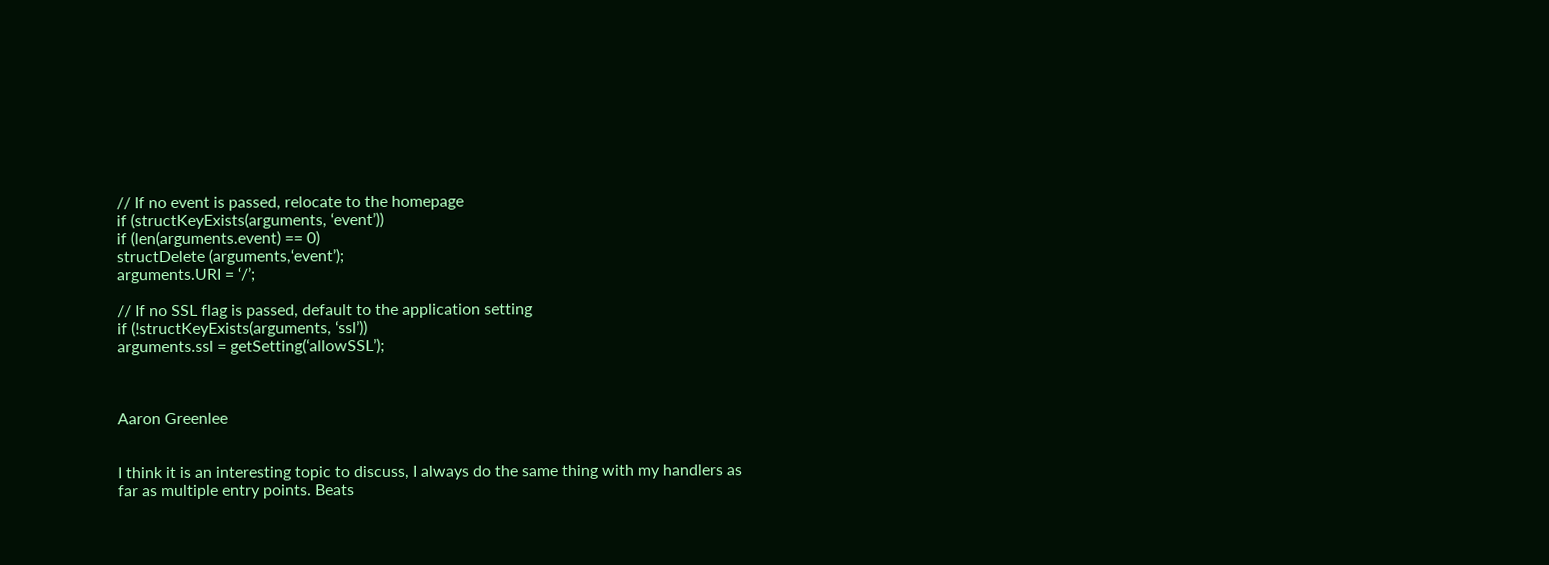// If no event is passed, relocate to the homepage
if (structKeyExists(arguments, ‘event’))
if (len(arguments.event) == 0)
structDelete (arguments,‘event’);
arguments.URI = ‘/’;

// If no SSL flag is passed, default to the application setting
if (!structKeyExists(arguments, ‘ssl’))
arguments.ssl = getSetting(‘allowSSL’);



Aaron Greenlee


I think it is an interesting topic to discuss, I always do the same thing with my handlers as far as multiple entry points. Beats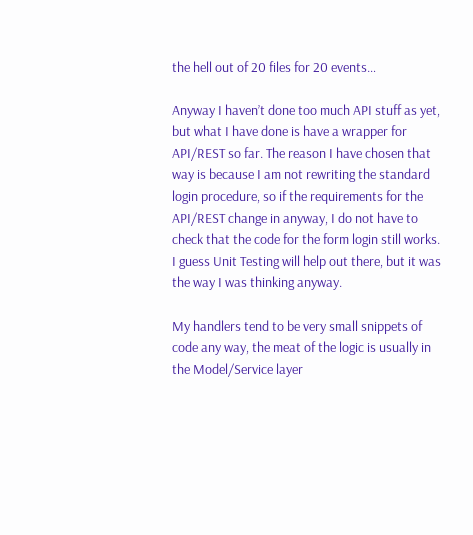the hell out of 20 files for 20 events…

Anyway I haven’t done too much API stuff as yet, but what I have done is have a wrapper for API/REST so far. The reason I have chosen that way is because I am not rewriting the standard login procedure, so if the requirements for the API/REST change in anyway, I do not have to check that the code for the form login still works. I guess Unit Testing will help out there, but it was the way I was thinking anyway.

My handlers tend to be very small snippets of code any way, the meat of the logic is usually in the Model/Service layer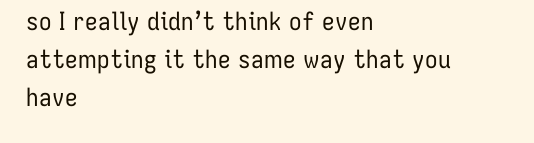so I really didn’t think of even attempting it the same way that you have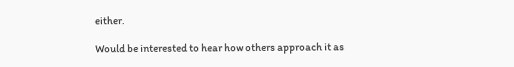either.

Would be interested to hear how others approach it as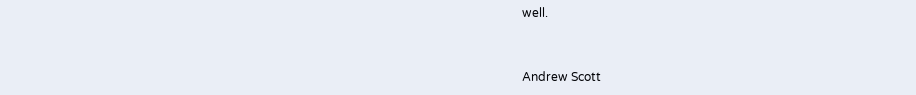well.


Andrew Scott